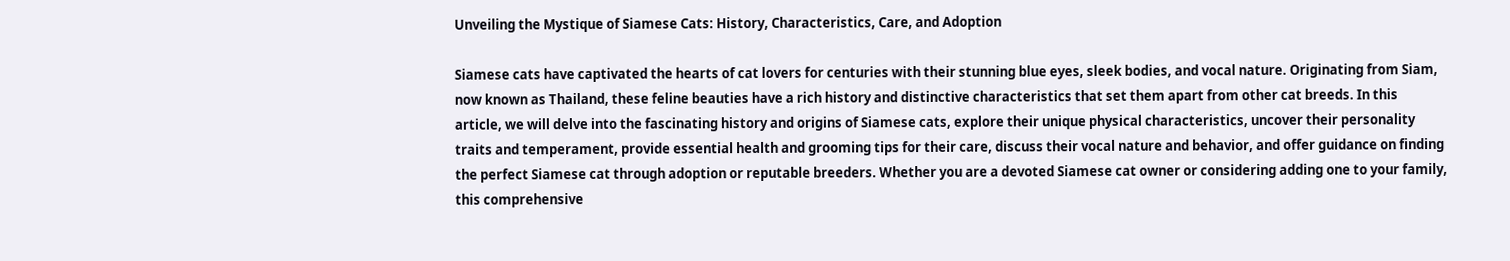Unveiling the Mystique of Siamese Cats: History, Characteristics, Care, and Adoption

Siamese cats have captivated the hearts of cat lovers for centuries with their stunning blue eyes, sleek bodies, and vocal nature. Originating from Siam, now known as Thailand, these feline beauties have a rich history and distinctive characteristics that set them apart from other cat breeds. In this article, we will delve into the fascinating history and origins of Siamese cats, explore their unique physical characteristics, uncover their personality traits and temperament, provide essential health and grooming tips for their care, discuss their vocal nature and behavior, and offer guidance on finding the perfect Siamese cat through adoption or reputable breeders. Whether you are a devoted Siamese cat owner or considering adding one to your family, this comprehensive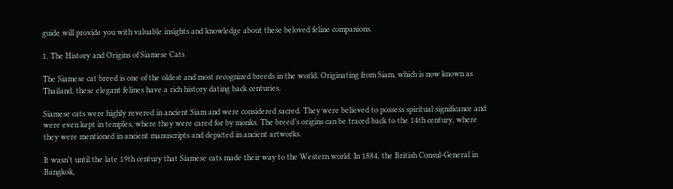guide will provide you with valuable insights and knowledge about these beloved feline companions.

1. The History and Origins of Siamese Cats

The Siamese cat breed is one of the oldest and most recognized breeds in the world. Originating from Siam, which is now known as Thailand, these elegant felines have a rich history dating back centuries.

Siamese cats were highly revered in ancient Siam and were considered sacred. They were believed to possess spiritual significance and were even kept in temples, where they were cared for by monks. The breed’s origins can be traced back to the 14th century, where they were mentioned in ancient manuscripts and depicted in ancient artworks.

It wasn’t until the late 19th century that Siamese cats made their way to the Western world. In 1884, the British Consul-General in Bangkok,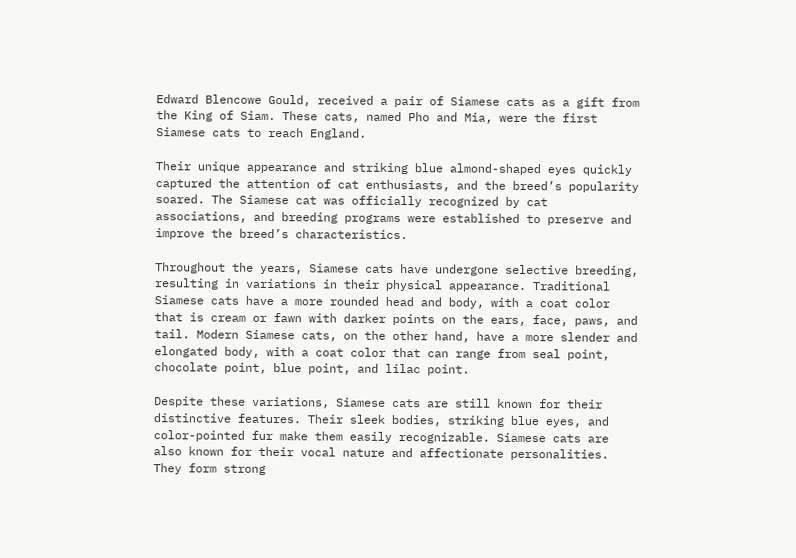Edward Blencowe Gould, received a pair of Siamese cats as a gift from the King of Siam. These cats, named Pho and Mia, were the first Siamese cats to reach England.

Their unique appearance and striking blue almond-shaped eyes quickly captured the attention of cat enthusiasts, and the breed’s popularity soared. The Siamese cat was officially recognized by cat associations, and breeding programs were established to preserve and improve the breed’s characteristics.

Throughout the years, Siamese cats have undergone selective breeding, resulting in variations in their physical appearance. Traditional Siamese cats have a more rounded head and body, with a coat color that is cream or fawn with darker points on the ears, face, paws, and tail. Modern Siamese cats, on the other hand, have a more slender and elongated body, with a coat color that can range from seal point, chocolate point, blue point, and lilac point.

Despite these variations, Siamese cats are still known for their distinctive features. Their sleek bodies, striking blue eyes, and color-pointed fur make them easily recognizable. Siamese cats are also known for their vocal nature and affectionate personalities. They form strong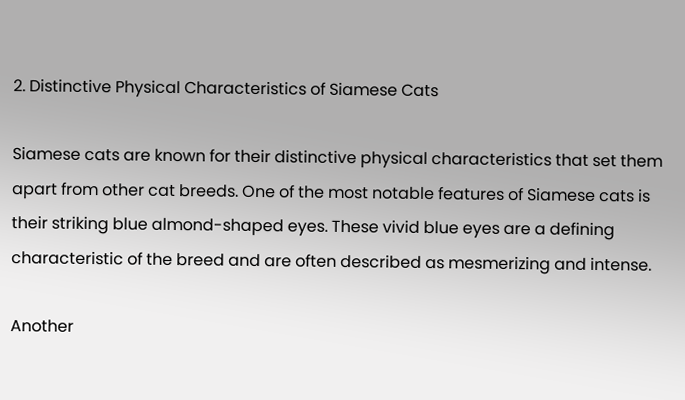2. Distinctive Physical Characteristics of Siamese Cats

Siamese cats are known for their distinctive physical characteristics that set them apart from other cat breeds. One of the most notable features of Siamese cats is their striking blue almond-shaped eyes. These vivid blue eyes are a defining characteristic of the breed and are often described as mesmerizing and intense.

Another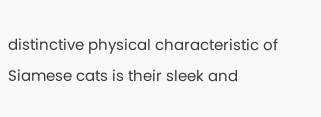distinctive physical characteristic of Siamese cats is their sleek and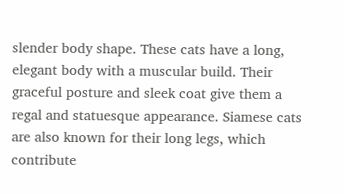slender body shape. These cats have a long, elegant body with a muscular build. Their graceful posture and sleek coat give them a regal and statuesque appearance. Siamese cats are also known for their long legs, which contribute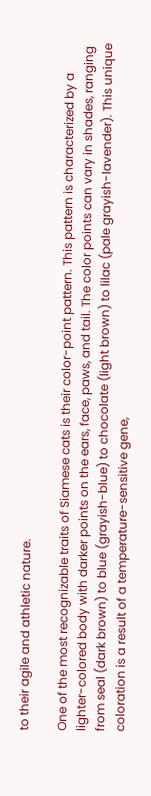to their agile and athletic nature.

One of the most recognizable traits of Siamese cats is their color-point pattern. This pattern is characterized by a lighter-colored body with darker points on the ears, face, paws, and tail. The color points can vary in shades, ranging from seal (dark brown) to blue (grayish-blue) to chocolate (light brown) to lilac (pale grayish-lavender). This unique coloration is a result of a temperature-sensitive gene,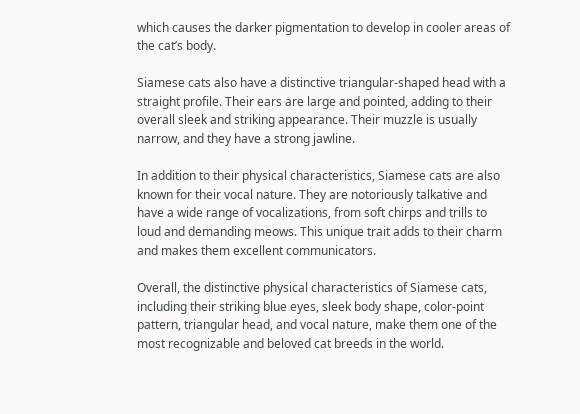which causes the darker pigmentation to develop in cooler areas of the cat’s body.

Siamese cats also have a distinctive triangular-shaped head with a straight profile. Their ears are large and pointed, adding to their overall sleek and striking appearance. Their muzzle is usually narrow, and they have a strong jawline.

In addition to their physical characteristics, Siamese cats are also known for their vocal nature. They are notoriously talkative and have a wide range of vocalizations, from soft chirps and trills to loud and demanding meows. This unique trait adds to their charm and makes them excellent communicators.

Overall, the distinctive physical characteristics of Siamese cats, including their striking blue eyes, sleek body shape, color-point pattern, triangular head, and vocal nature, make them one of the most recognizable and beloved cat breeds in the world.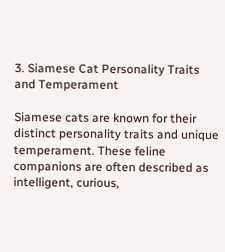3. Siamese Cat Personality Traits and Temperament

Siamese cats are known for their distinct personality traits and unique temperament. These feline companions are often described as intelligent, curious,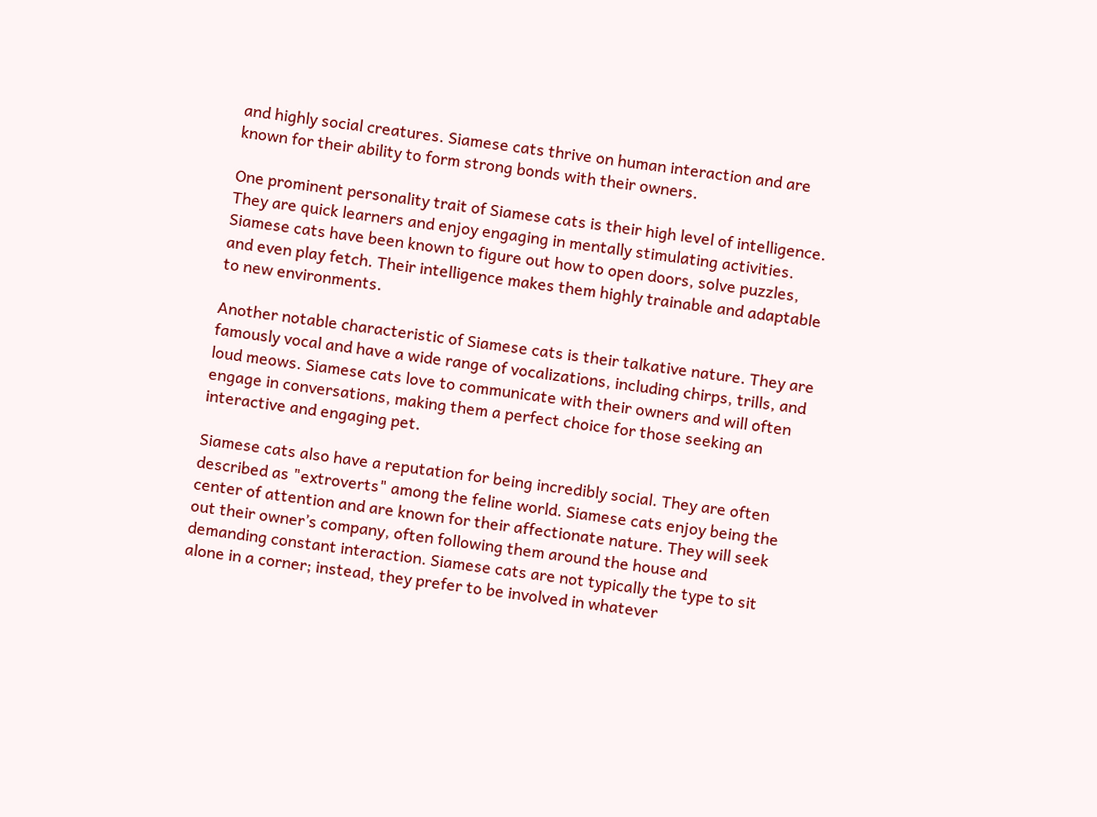and highly social creatures. Siamese cats thrive on human interaction and are known for their ability to form strong bonds with their owners.

One prominent personality trait of Siamese cats is their high level of intelligence. They are quick learners and enjoy engaging in mentally stimulating activities. Siamese cats have been known to figure out how to open doors, solve puzzles, and even play fetch. Their intelligence makes them highly trainable and adaptable to new environments.

Another notable characteristic of Siamese cats is their talkative nature. They are famously vocal and have a wide range of vocalizations, including chirps, trills, and loud meows. Siamese cats love to communicate with their owners and will often engage in conversations, making them a perfect choice for those seeking an interactive and engaging pet.

Siamese cats also have a reputation for being incredibly social. They are often described as "extroverts" among the feline world. Siamese cats enjoy being the center of attention and are known for their affectionate nature. They will seek out their owner’s company, often following them around the house and demanding constant interaction. Siamese cats are not typically the type to sit alone in a corner; instead, they prefer to be involved in whatever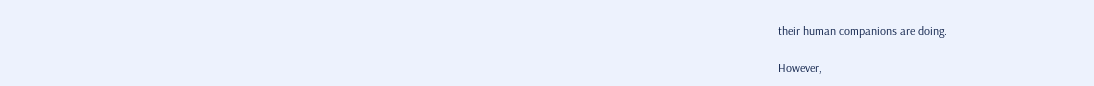their human companions are doing.

However,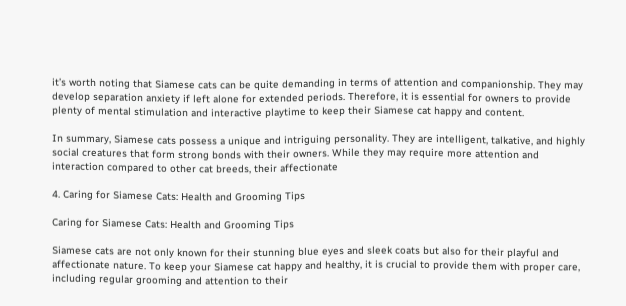it’s worth noting that Siamese cats can be quite demanding in terms of attention and companionship. They may develop separation anxiety if left alone for extended periods. Therefore, it is essential for owners to provide plenty of mental stimulation and interactive playtime to keep their Siamese cat happy and content.

In summary, Siamese cats possess a unique and intriguing personality. They are intelligent, talkative, and highly social creatures that form strong bonds with their owners. While they may require more attention and interaction compared to other cat breeds, their affectionate

4. Caring for Siamese Cats: Health and Grooming Tips

Caring for Siamese Cats: Health and Grooming Tips

Siamese cats are not only known for their stunning blue eyes and sleek coats but also for their playful and affectionate nature. To keep your Siamese cat happy and healthy, it is crucial to provide them with proper care, including regular grooming and attention to their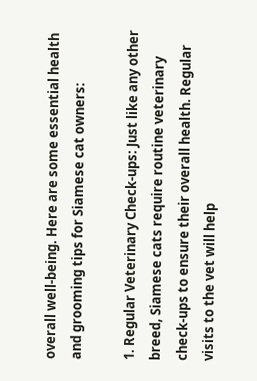overall well-being. Here are some essential health and grooming tips for Siamese cat owners:

1. Regular Veterinary Check-ups: Just like any other breed, Siamese cats require routine veterinary check-ups to ensure their overall health. Regular visits to the vet will help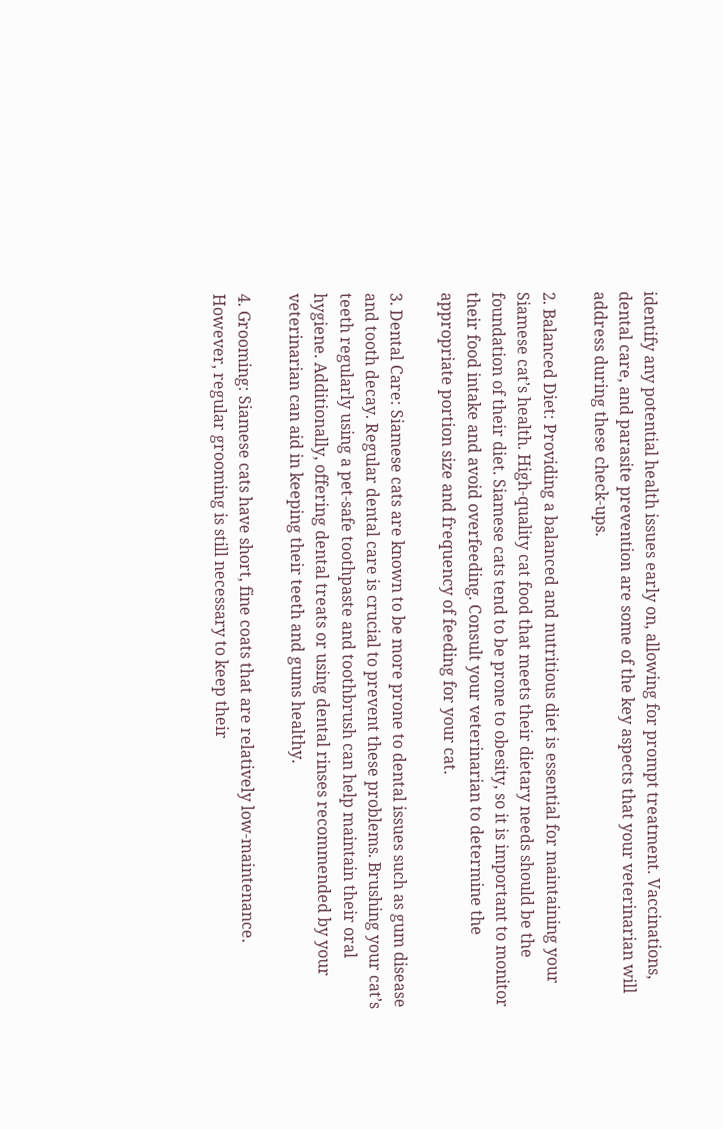identify any potential health issues early on, allowing for prompt treatment. Vaccinations, dental care, and parasite prevention are some of the key aspects that your veterinarian will address during these check-ups.

2. Balanced Diet: Providing a balanced and nutritious diet is essential for maintaining your Siamese cat’s health. High-quality cat food that meets their dietary needs should be the foundation of their diet. Siamese cats tend to be prone to obesity, so it is important to monitor their food intake and avoid overfeeding. Consult your veterinarian to determine the appropriate portion size and frequency of feeding for your cat.

3. Dental Care: Siamese cats are known to be more prone to dental issues such as gum disease and tooth decay. Regular dental care is crucial to prevent these problems. Brushing your cat’s teeth regularly using a pet-safe toothpaste and toothbrush can help maintain their oral hygiene. Additionally, offering dental treats or using dental rinses recommended by your veterinarian can aid in keeping their teeth and gums healthy.

4. Grooming: Siamese cats have short, fine coats that are relatively low-maintenance. However, regular grooming is still necessary to keep their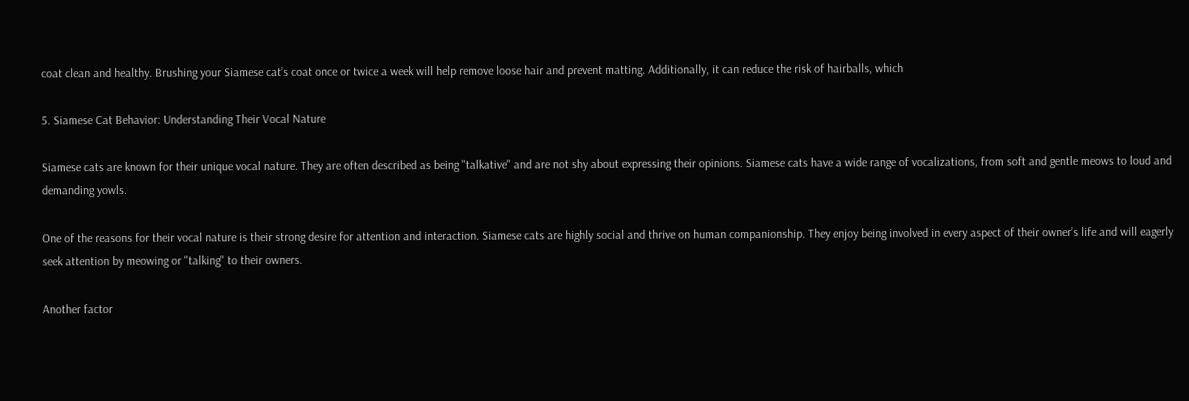coat clean and healthy. Brushing your Siamese cat’s coat once or twice a week will help remove loose hair and prevent matting. Additionally, it can reduce the risk of hairballs, which

5. Siamese Cat Behavior: Understanding Their Vocal Nature

Siamese cats are known for their unique vocal nature. They are often described as being "talkative" and are not shy about expressing their opinions. Siamese cats have a wide range of vocalizations, from soft and gentle meows to loud and demanding yowls.

One of the reasons for their vocal nature is their strong desire for attention and interaction. Siamese cats are highly social and thrive on human companionship. They enjoy being involved in every aspect of their owner’s life and will eagerly seek attention by meowing or "talking" to their owners.

Another factor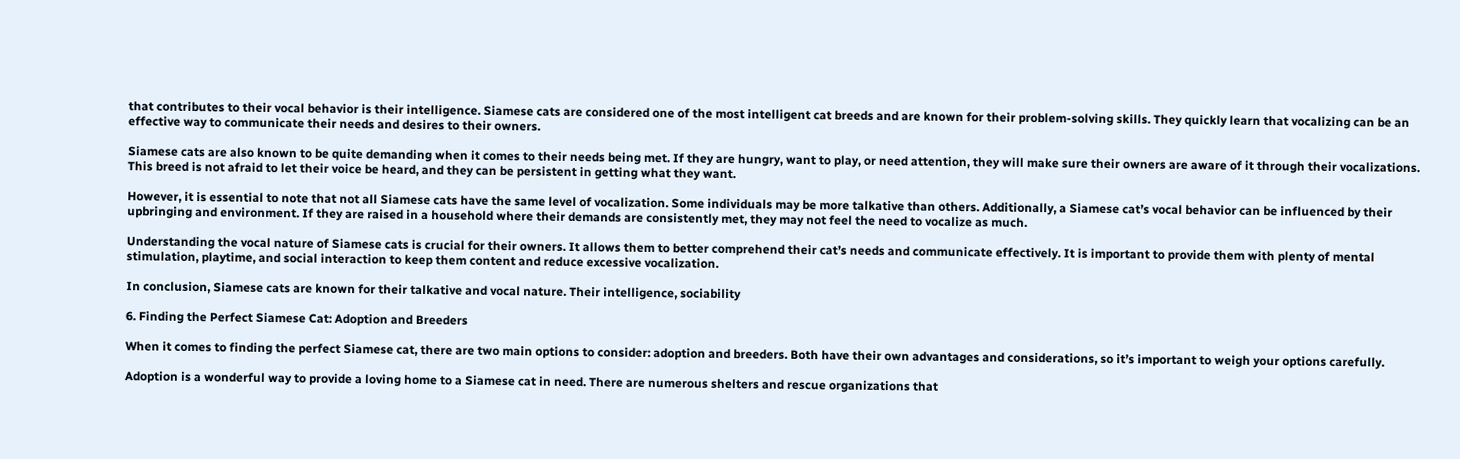that contributes to their vocal behavior is their intelligence. Siamese cats are considered one of the most intelligent cat breeds and are known for their problem-solving skills. They quickly learn that vocalizing can be an effective way to communicate their needs and desires to their owners.

Siamese cats are also known to be quite demanding when it comes to their needs being met. If they are hungry, want to play, or need attention, they will make sure their owners are aware of it through their vocalizations. This breed is not afraid to let their voice be heard, and they can be persistent in getting what they want.

However, it is essential to note that not all Siamese cats have the same level of vocalization. Some individuals may be more talkative than others. Additionally, a Siamese cat’s vocal behavior can be influenced by their upbringing and environment. If they are raised in a household where their demands are consistently met, they may not feel the need to vocalize as much.

Understanding the vocal nature of Siamese cats is crucial for their owners. It allows them to better comprehend their cat’s needs and communicate effectively. It is important to provide them with plenty of mental stimulation, playtime, and social interaction to keep them content and reduce excessive vocalization.

In conclusion, Siamese cats are known for their talkative and vocal nature. Their intelligence, sociability

6. Finding the Perfect Siamese Cat: Adoption and Breeders

When it comes to finding the perfect Siamese cat, there are two main options to consider: adoption and breeders. Both have their own advantages and considerations, so it’s important to weigh your options carefully.

Adoption is a wonderful way to provide a loving home to a Siamese cat in need. There are numerous shelters and rescue organizations that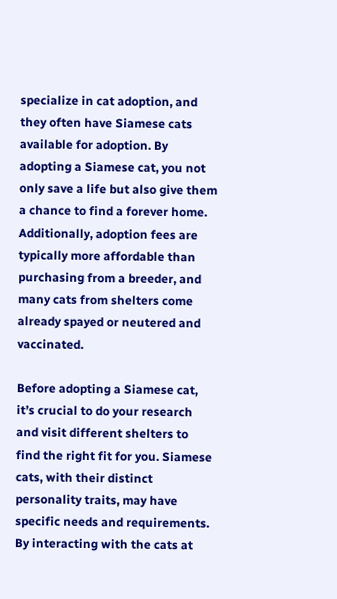specialize in cat adoption, and they often have Siamese cats available for adoption. By adopting a Siamese cat, you not only save a life but also give them a chance to find a forever home. Additionally, adoption fees are typically more affordable than purchasing from a breeder, and many cats from shelters come already spayed or neutered and vaccinated.

Before adopting a Siamese cat, it’s crucial to do your research and visit different shelters to find the right fit for you. Siamese cats, with their distinct personality traits, may have specific needs and requirements. By interacting with the cats at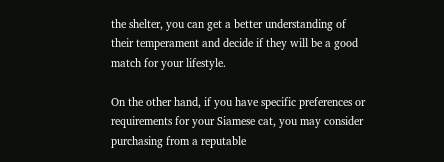the shelter, you can get a better understanding of their temperament and decide if they will be a good match for your lifestyle.

On the other hand, if you have specific preferences or requirements for your Siamese cat, you may consider purchasing from a reputable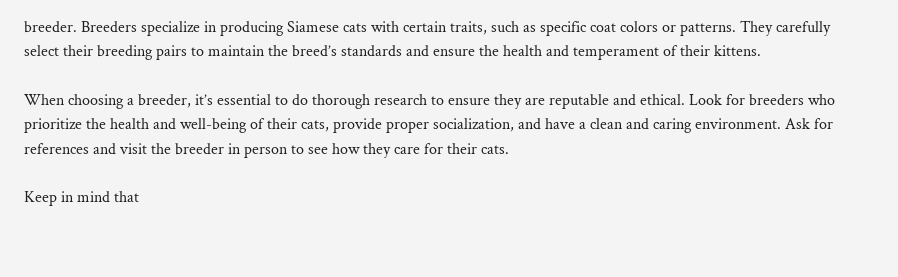breeder. Breeders specialize in producing Siamese cats with certain traits, such as specific coat colors or patterns. They carefully select their breeding pairs to maintain the breed’s standards and ensure the health and temperament of their kittens.

When choosing a breeder, it’s essential to do thorough research to ensure they are reputable and ethical. Look for breeders who prioritize the health and well-being of their cats, provide proper socialization, and have a clean and caring environment. Ask for references and visit the breeder in person to see how they care for their cats.

Keep in mind that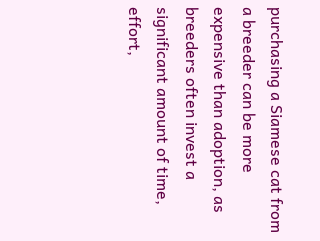purchasing a Siamese cat from a breeder can be more expensive than adoption, as breeders often invest a significant amount of time, effort,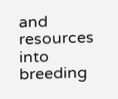and resources into breeding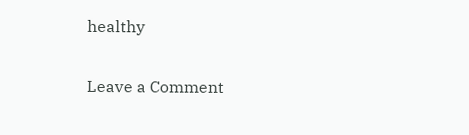healthy

Leave a Comment